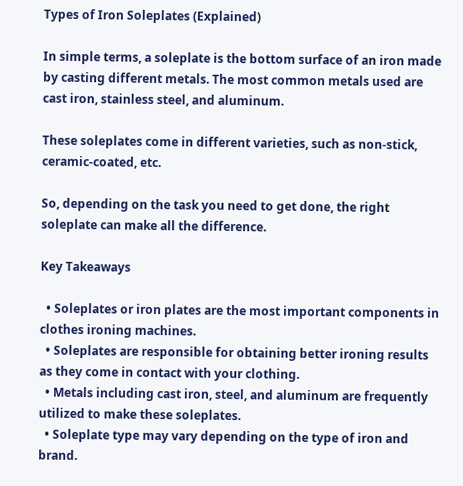Types of Iron Soleplates (Explained)

In simple terms, a soleplate is the bottom surface of an iron made by casting different metals. The most common metals used are cast iron, stainless steel, and aluminum.

These soleplates come in different varieties, such as non-stick, ceramic-coated, etc.

So, depending on the task you need to get done, the right soleplate can make all the difference.

Key Takeaways

  • Soleplates or iron plates are the most important components in clothes ironing machines.
  • Soleplates are responsible for obtaining better ironing results as they come in contact with your clothing.
  • Metals including cast iron, steel, and aluminum are frequently utilized to make these soleplates.
  • Soleplate type may vary depending on the type of iron and brand.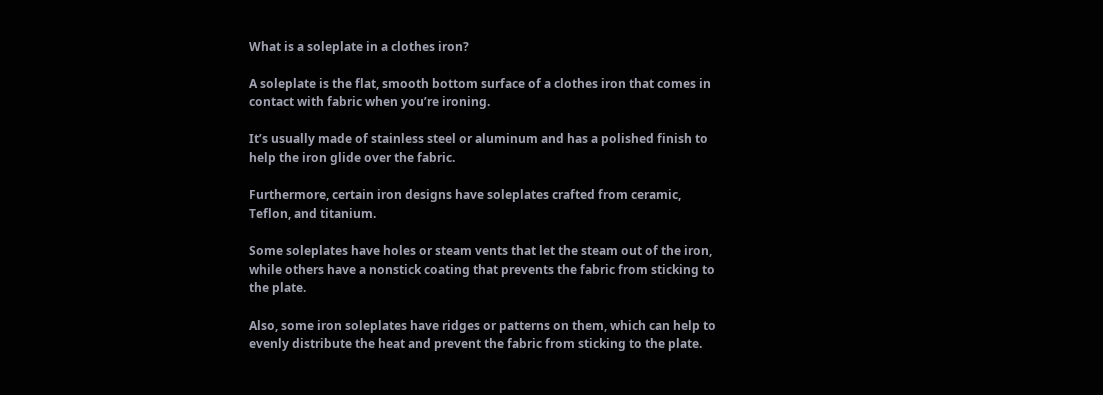What is a soleplate in a clothes iron?

A soleplate is the flat, smooth bottom surface of a clothes iron that comes in contact with fabric when you’re ironing.

It’s usually made of stainless steel or aluminum and has a polished finish to help the iron glide over the fabric.

Furthermore, certain iron designs have soleplates crafted from ceramic, Teflon, and titanium.

Some soleplates have holes or steam vents that let the steam out of the iron, while others have a nonstick coating that prevents the fabric from sticking to the plate.

Also, some iron soleplates have ridges or patterns on them, which can help to evenly distribute the heat and prevent the fabric from sticking to the plate.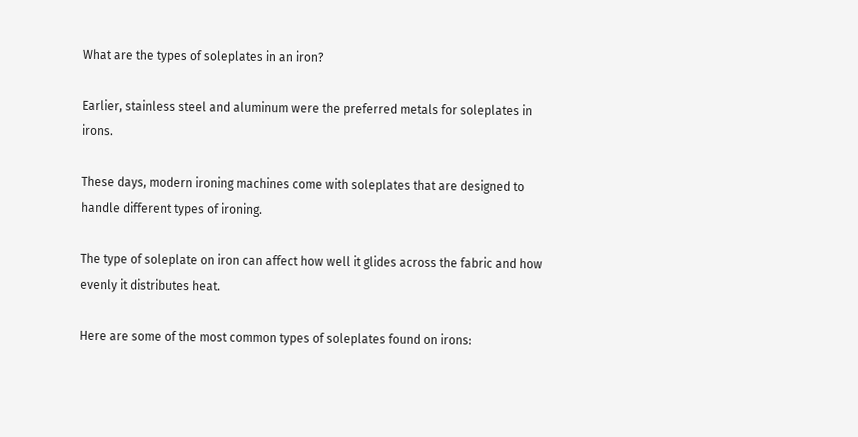What are the types of soleplates in an iron?

Earlier, stainless steel and aluminum were the preferred metals for soleplates in irons.

These days, modern ironing machines come with soleplates that are designed to handle different types of ironing.

The type of soleplate on iron can affect how well it glides across the fabric and how evenly it distributes heat.

Here are some of the most common types of soleplates found on irons: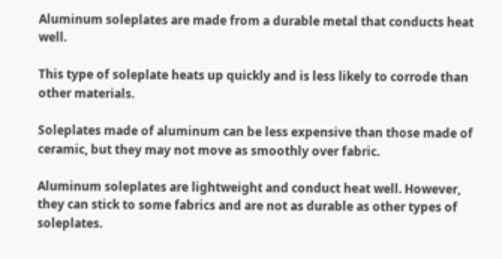Aluminum soleplates are made from a durable metal that conducts heat well.

This type of soleplate heats up quickly and is less likely to corrode than other materials.

Soleplates made of aluminum can be less expensive than those made of ceramic, but they may not move as smoothly over fabric.

Aluminum soleplates are lightweight and conduct heat well. However, they can stick to some fabrics and are not as durable as other types of soleplates.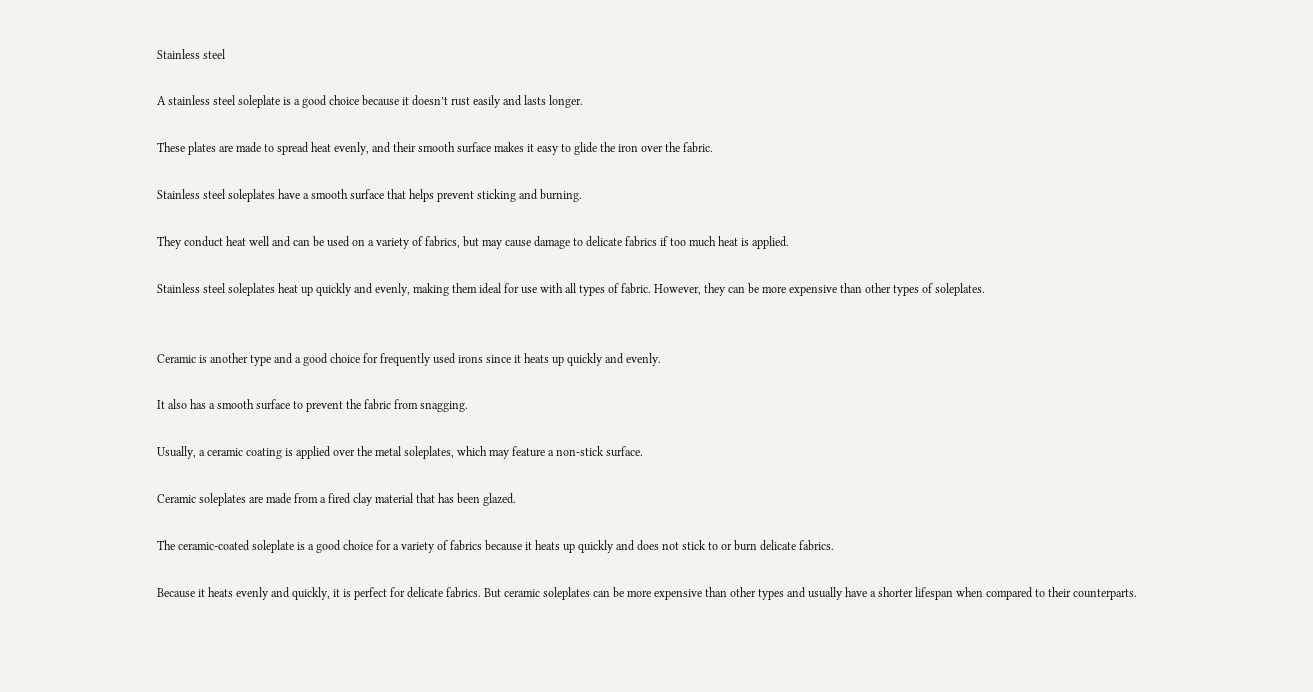Stainless steel

A stainless steel soleplate is a good choice because it doesn’t rust easily and lasts longer.

These plates are made to spread heat evenly, and their smooth surface makes it easy to glide the iron over the fabric.

Stainless steel soleplates have a smooth surface that helps prevent sticking and burning.

They conduct heat well and can be used on a variety of fabrics, but may cause damage to delicate fabrics if too much heat is applied.

Stainless steel soleplates heat up quickly and evenly, making them ideal for use with all types of fabric. However, they can be more expensive than other types of soleplates.


Ceramic is another type and a good choice for frequently used irons since it heats up quickly and evenly.

It also has a smooth surface to prevent the fabric from snagging.

Usually, a ceramic coating is applied over the metal soleplates, which may feature a non-stick surface.

Ceramic soleplates are made from a fired clay material that has been glazed.

The ceramic-coated soleplate is a good choice for a variety of fabrics because it heats up quickly and does not stick to or burn delicate fabrics.

Because it heats evenly and quickly, it is perfect for delicate fabrics. But ceramic soleplates can be more expensive than other types and usually have a shorter lifespan when compared to their counterparts.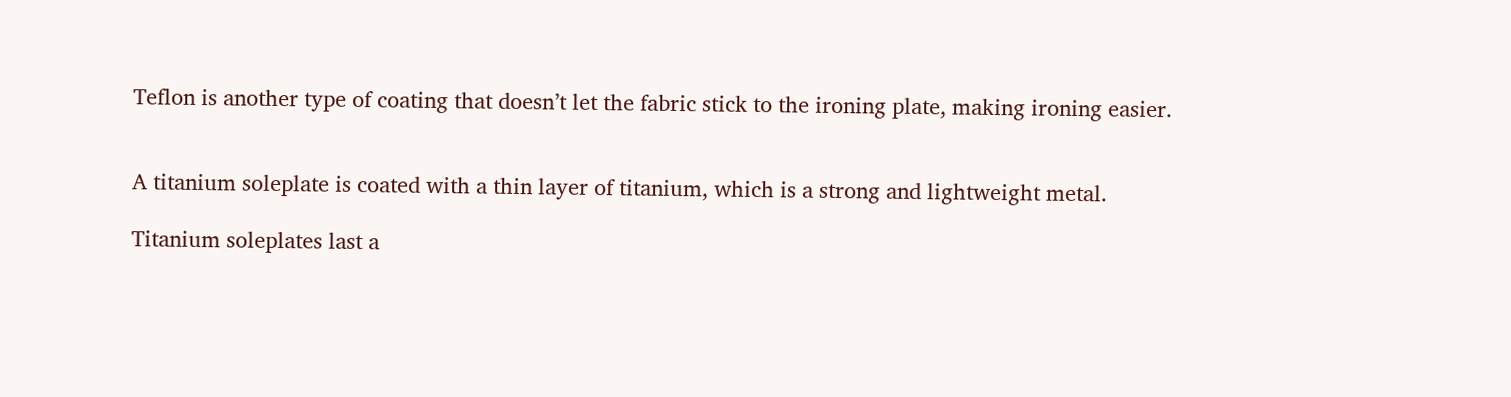Teflon is another type of coating that doesn’t let the fabric stick to the ironing plate, making ironing easier.


A titanium soleplate is coated with a thin layer of titanium, which is a strong and lightweight metal.

Titanium soleplates last a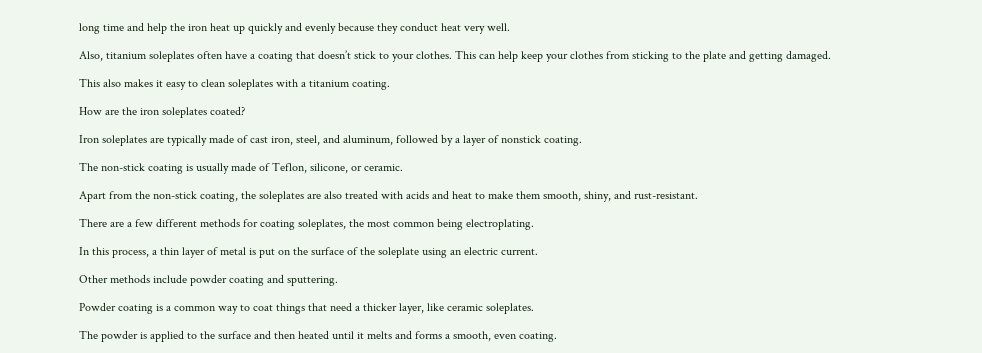long time and help the iron heat up quickly and evenly because they conduct heat very well.

Also, titanium soleplates often have a coating that doesn’t stick to your clothes. This can help keep your clothes from sticking to the plate and getting damaged.

This also makes it easy to clean soleplates with a titanium coating.

How are the iron soleplates coated?

Iron soleplates are typically made of cast iron, steel, and aluminum, followed by a layer of nonstick coating.

The non-stick coating is usually made of Teflon, silicone, or ceramic.

Apart from the non-stick coating, the soleplates are also treated with acids and heat to make them smooth, shiny, and rust-resistant.

There are a few different methods for coating soleplates, the most common being electroplating.

In this process, a thin layer of metal is put on the surface of the soleplate using an electric current.

Other methods include powder coating and sputtering.

Powder coating is a common way to coat things that need a thicker layer, like ceramic soleplates.

The powder is applied to the surface and then heated until it melts and forms a smooth, even coating.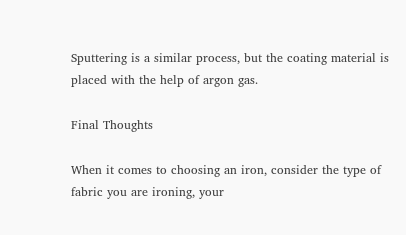Sputtering is a similar process, but the coating material is placed with the help of argon gas.

Final Thoughts

When it comes to choosing an iron, consider the type of fabric you are ironing, your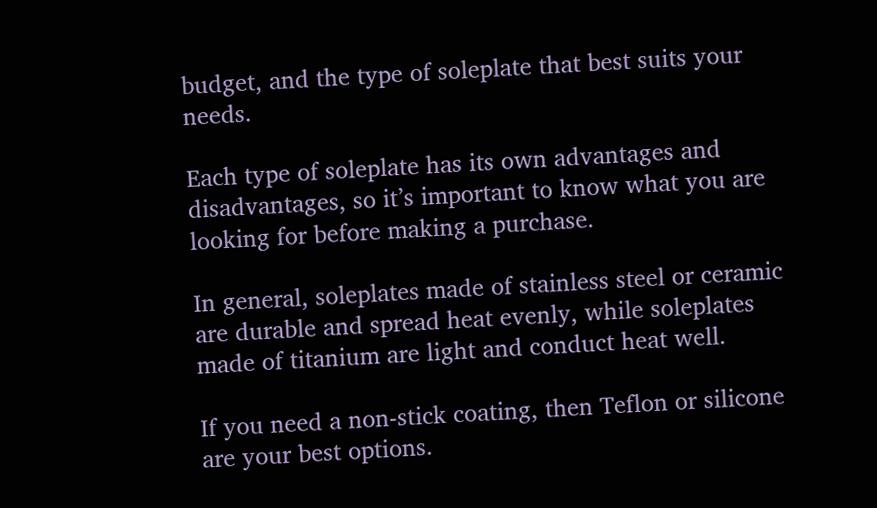budget, and the type of soleplate that best suits your needs.

Each type of soleplate has its own advantages and disadvantages, so it’s important to know what you are looking for before making a purchase.

In general, soleplates made of stainless steel or ceramic are durable and spread heat evenly, while soleplates made of titanium are light and conduct heat well.

If you need a non-stick coating, then Teflon or silicone are your best options.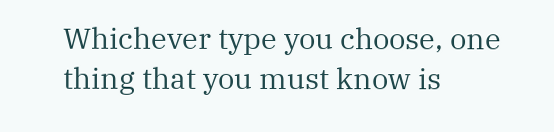Whichever type you choose, one thing that you must know is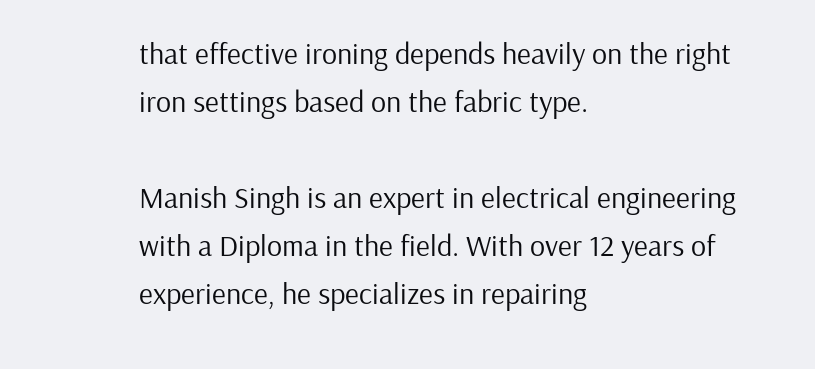that effective ironing depends heavily on the right iron settings based on the fabric type.

Manish Singh is an expert in electrical engineering with a Diploma in the field. With over 12 years of experience, he specializes in repairing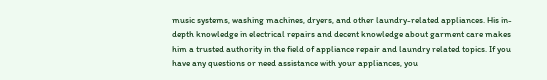music systems, washing machines, dryers, and other laundry-related appliances. His in-depth knowledge in electrical repairs and decent knowledge about garment care makes him a trusted authority in the field of appliance repair and laundry related topics. If you have any questions or need assistance with your appliances, you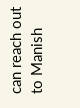can reach out to Manish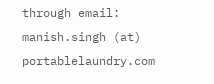through email: manish.singh (at) portablelaundry.com